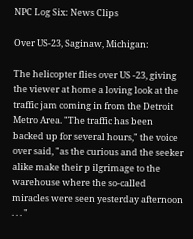NPC Log Six: News Clips

Over US-23, Saginaw, Michigan:

The helicopter flies over US -23, giving the viewer at home a loving look at the traffic jam coming in from the Detroit Metro Area. "The traffic has been backed up for several hours," the voice over said, "as the curious and the seeker alike make their p ilgrimage to the warehouse where the so-called miracles were seen yesterday afternoon . . . "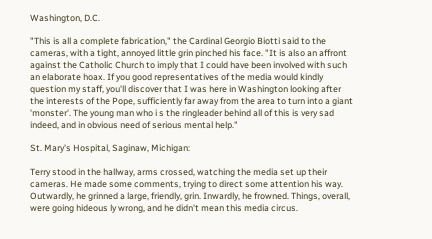Washington, D.C.

"This is all a complete fabrication," the Cardinal Georgio Biotti said to the cameras, with a tight, annoyed little grin pinched his face. "It is also an affront against the Catholic Church to imply that I could have been involved with such an elaborate hoax. If you good representatives of the media would kindly question my staff, you'll discover that I was here in Washington looking after the interests of the Pope, sufficiently far away from the area to turn into a giant 'monster'. The young man who i s the ringleader behind all of this is very sad indeed, and in obvious need of serious mental help."

St. Mary's Hospital, Saginaw, Michigan:

Terry stood in the hallway, arms crossed, watching the media set up their cameras. He made some comments, trying to direct some attention his way. Outwardly, he grinned a large, friendly, grin. Inwardly, he frowned. Things, overall, were going hideous ly wrong, and he didn't mean this media circus.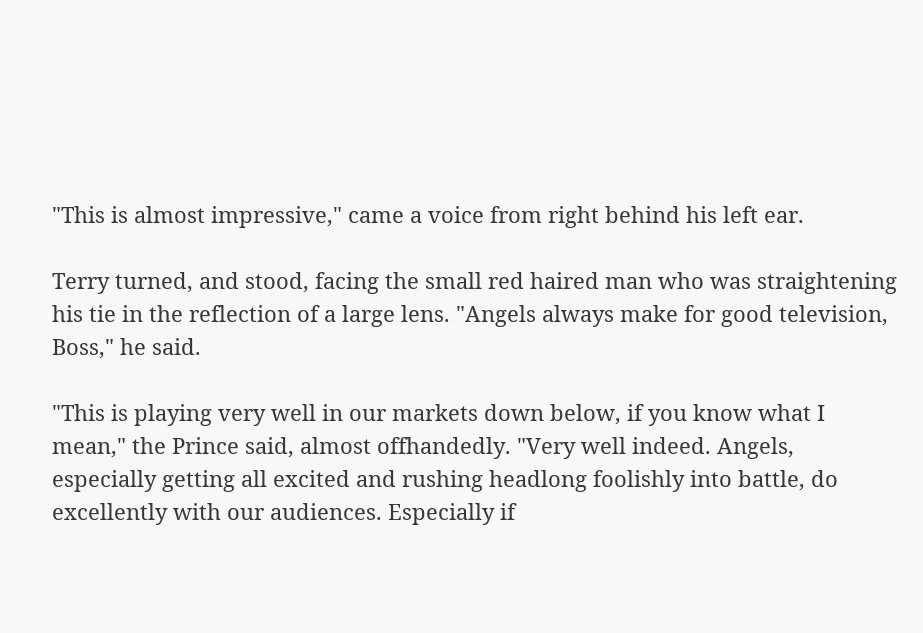"This is almost impressive," came a voice from right behind his left ear.

Terry turned, and stood, facing the small red haired man who was straightening his tie in the reflection of a large lens. "Angels always make for good television, Boss," he said.

"This is playing very well in our markets down below, if you know what I mean," the Prince said, almost offhandedly. "Very well indeed. Angels, especially getting all excited and rushing headlong foolishly into battle, do excellently with our audiences. Especially if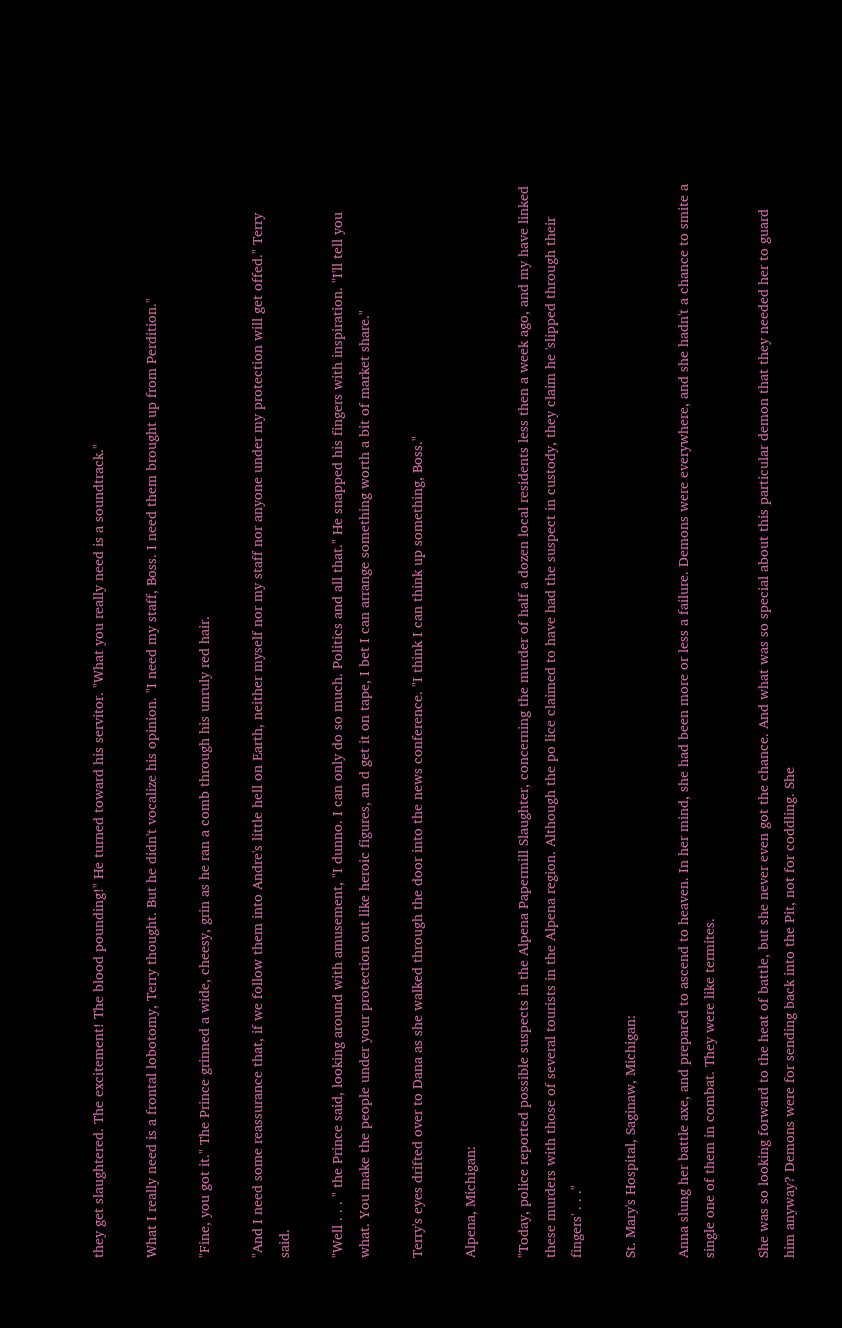they get slaughtered. The excitement! The blood pounding!" He turned toward his servitor. "What you really need is a soundtrack."

What I really need is a frontal lobotomy, Terry thought. But he didn't vocalize his opinion. "I need my staff, Boss. I need them brought up from Perdition."

"Fine, you got it." The Prince grinned a wide, cheesy, grin as he ran a comb through his unruly red hair.

"And I need some reassurance that, if we follow them into Andre's little hell on Earth, neither myself nor my staff nor anyone under my protection will get offed." Terry said.

"Well . . . " the Prince said, looking around with amusement, "I dunno. I can only do so much. Politics and all that." He snapped his fingers with inspiration. "I'll tell you what. You make the people under your protection out like heroic figures, an d get it on tape, I bet I can arrange something worth a bit of market share."

Terry's eyes drifted over to Dana as she walked through the door into the news conference. "I think I can think up something, Boss."

Alpena, Michigan:

"Today, police reported possible suspects in the Alpena Papermill Slaughter, concerning the murder of half a dozen local residents less then a week ago, and my have linked these murders with those of several tourists in the Alpena region. Although the po lice claimed to have had the suspect in custody, they claim he 'slipped through their fingers' . . ."

St. Mary's Hospital, Saginaw, Michigan:

Anna slung her battle axe, and prepared to ascend to heaven. In her mind, she had been more or less a failure. Demons were everywhere, and she hadn't a chance to smite a single one of them in combat. They were like termites.

She was so looking forward to the heat of battle, but she never even got the chance. And what was so special about this particular demon that they needed her to guard him anyway? Demons were for sending back into the Pit, not for coddling. She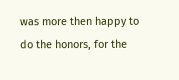was more then happy to do the honors, for the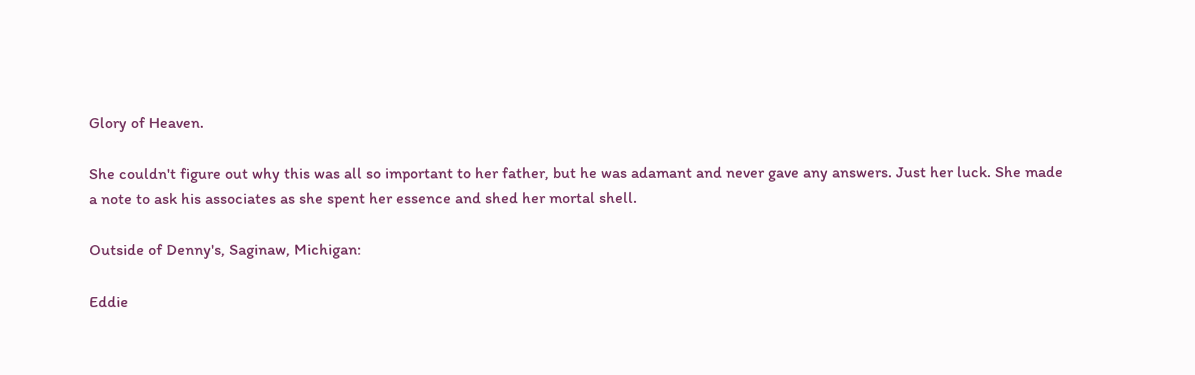Glory of Heaven.

She couldn't figure out why this was all so important to her father, but he was adamant and never gave any answers. Just her luck. She made a note to ask his associates as she spent her essence and shed her mortal shell.

Outside of Denny's, Saginaw, Michigan:

Eddie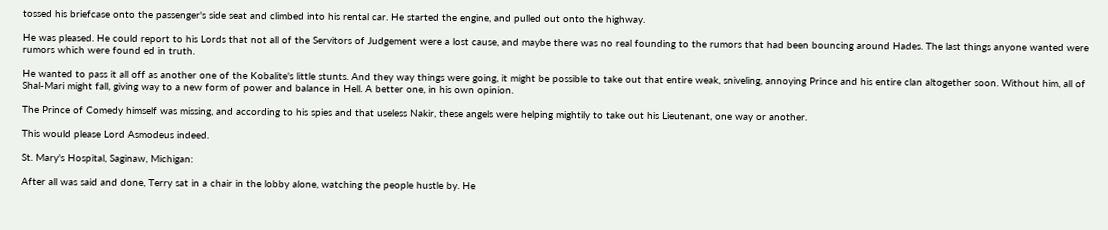tossed his briefcase onto the passenger's side seat and climbed into his rental car. He started the engine, and pulled out onto the highway.

He was pleased. He could report to his Lords that not all of the Servitors of Judgement were a lost cause, and maybe there was no real founding to the rumors that had been bouncing around Hades. The last things anyone wanted were rumors which were found ed in truth.

He wanted to pass it all off as another one of the Kobalite's little stunts. And they way things were going, it might be possible to take out that entire weak, sniveling, annoying Prince and his entire clan altogether soon. Without him, all of Shal-Mari might fall, giving way to a new form of power and balance in Hell. A better one, in his own opinion.

The Prince of Comedy himself was missing, and according to his spies and that useless Nakir, these angels were helping mightily to take out his Lieutenant, one way or another.

This would please Lord Asmodeus indeed.

St. Mary's Hospital, Saginaw, Michigan:

After all was said and done, Terry sat in a chair in the lobby alone, watching the people hustle by. He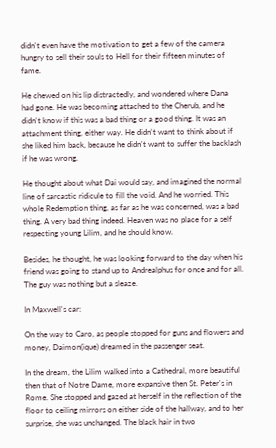didn't even have the motivation to get a few of the camera hungry to sell their souls to Hell for their fifteen minutes of fame.

He chewed on his lip distractedly, and wondered where Dana had gone. He was becoming attached to the Cherub, and he didn't know if this was a bad thing or a good thing. It was an attachment thing, either way. He didn't want to think about if she liked him back, because he didn't want to suffer the backlash if he was wrong.

He thought about what Dai would say, and imagined the normal line of sarcastic ridicule to fill the void. And he worried. This whole Redemption thing, as far as he was concerned, was a bad thing. A very bad thing indeed. Heaven was no place for a self respecting young Lilim, and he should know.

Besides, he thought, he was looking forward to the day when his friend was going to stand up to Andrealphus for once and for all. The guy was nothing but a sleaze.

In Maxwell's car:

On the way to Caro, as people stopped for guns and flowers and money, Daimon(ique) dreamed in the passenger seat.

In the dream, the Lilim walked into a Cathedral, more beautiful then that of Notre Dame, more expansive then St. Peter's in Rome. She stopped and gazed at herself in the reflection of the floor to ceiling mirrors on either side of the hallway, and to her surprise, she was unchanged. The black hair in two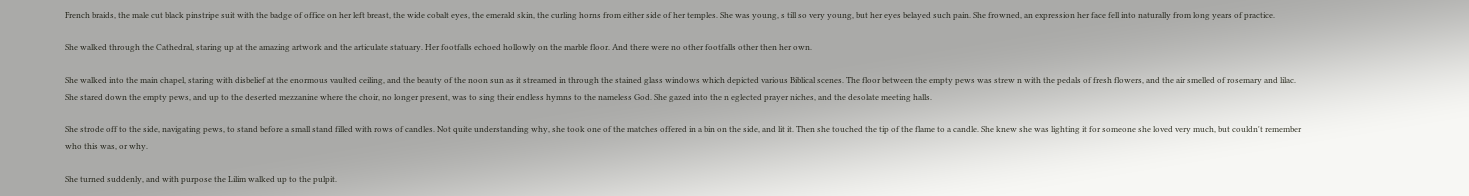French braids, the male cut black pinstripe suit with the badge of office on her left breast, the wide cobalt eyes, the emerald skin, the curling horns from either side of her temples. She was young, s till so very young, but her eyes belayed such pain. She frowned, an expression her face fell into naturally from long years of practice.

She walked through the Cathedral, staring up at the amazing artwork and the articulate statuary. Her footfalls echoed hollowly on the marble floor. And there were no other footfalls other then her own.

She walked into the main chapel, staring with disbelief at the enormous vaulted ceiling, and the beauty of the noon sun as it streamed in through the stained glass windows which depicted various Biblical scenes. The floor between the empty pews was strew n with the pedals of fresh flowers, and the air smelled of rosemary and lilac. She stared down the empty pews, and up to the deserted mezzanine where the choir, no longer present, was to sing their endless hymns to the nameless God. She gazed into the n eglected prayer niches, and the desolate meeting halls.

She strode off to the side, navigating pews, to stand before a small stand filled with rows of candles. Not quite understanding why, she took one of the matches offered in a bin on the side, and lit it. Then she touched the tip of the flame to a candle. She knew she was lighting it for someone she loved very much, but couldn't remember who this was, or why.

She turned suddenly, and with purpose the Lilim walked up to the pulpit.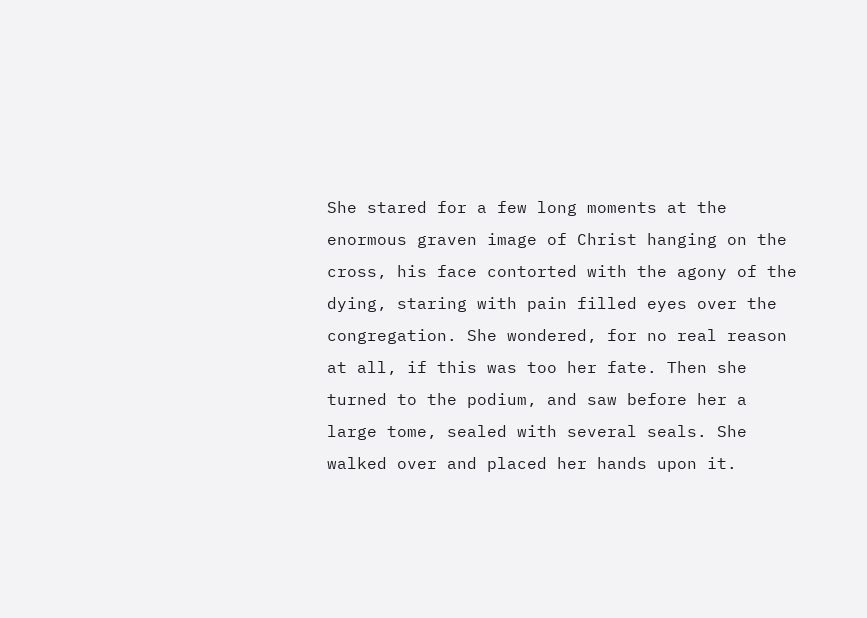She stared for a few long moments at the enormous graven image of Christ hanging on the cross, his face contorted with the agony of the dying, staring with pain filled eyes over the congregation. She wondered, for no real reason at all, if this was too her fate. Then she turned to the podium, and saw before her a large tome, sealed with several seals. She walked over and placed her hands upon it.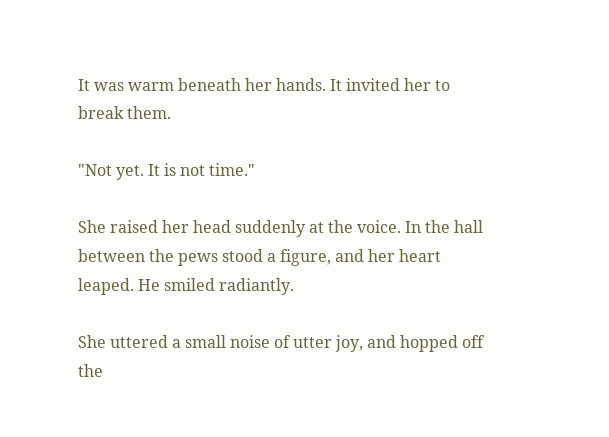It was warm beneath her hands. It invited her to break them.

"Not yet. It is not time."

She raised her head suddenly at the voice. In the hall between the pews stood a figure, and her heart leaped. He smiled radiantly.

She uttered a small noise of utter joy, and hopped off the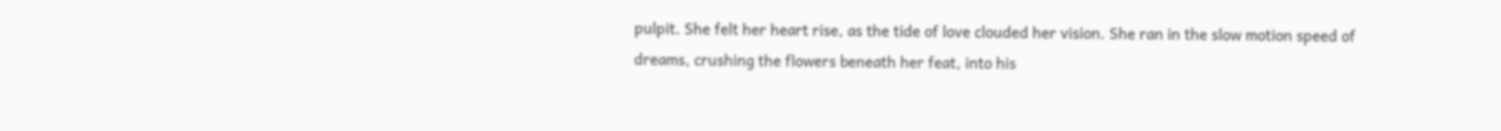pulpit. She felt her heart rise, as the tide of love clouded her vision. She ran in the slow motion speed of dreams, crushing the flowers beneath her feat, into his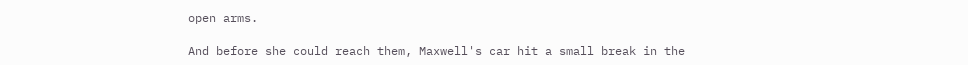open arms.

And before she could reach them, Maxwell's car hit a small break in the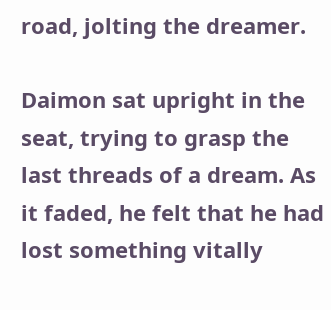road, jolting the dreamer.

Daimon sat upright in the seat, trying to grasp the last threads of a dream. As it faded, he felt that he had lost something vitally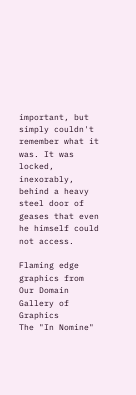important, but simply couldn't remember what it was. It was locked, inexorably, behind a heavy steel door of geases that even he himself could not access.

Flaming edge graphics from Our Domain Gallery of Graphics
The "In Nomine"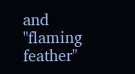and "flaming feather"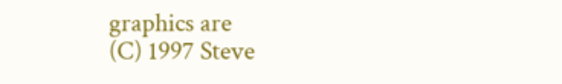graphics are
(C) 1997 Steve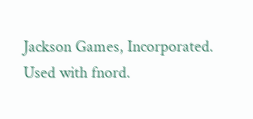Jackson Games, Incorporated.
Used with fnord.